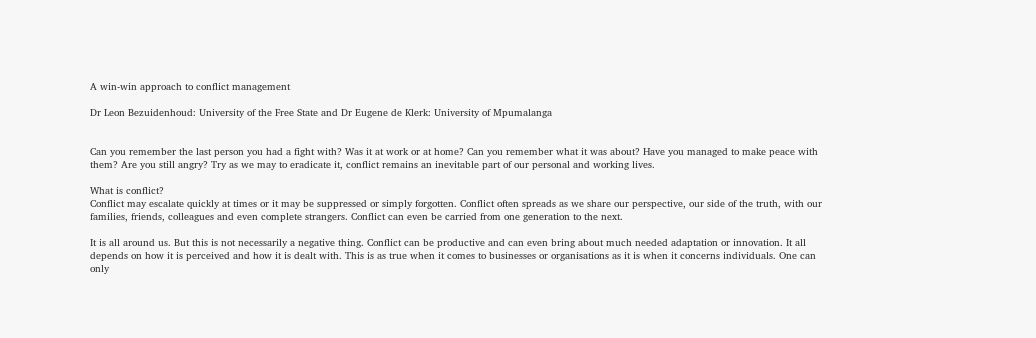A win-win approach to conflict management

Dr Leon Bezuidenhoud: University of the Free State and Dr Eugene de Klerk: University of Mpumalanga


Can you remember the last person you had a fight with? Was it at work or at home? Can you remember what it was about? Have you managed to make peace with them? Are you still angry? Try as we may to eradicate it, conflict remains an inevitable part of our personal and working lives.

What is conflict?
Conflict may escalate quickly at times or it may be suppressed or simply forgotten. Conflict often spreads as we share our perspective, our side of the truth, with our families, friends, colleagues and even complete strangers. Conflict can even be carried from one generation to the next.

It is all around us. But this is not necessarily a negative thing. Conflict can be productive and can even bring about much needed adaptation or innovation. It all depends on how it is perceived and how it is dealt with. This is as true when it comes to businesses or organisations as it is when it concerns individuals. One can only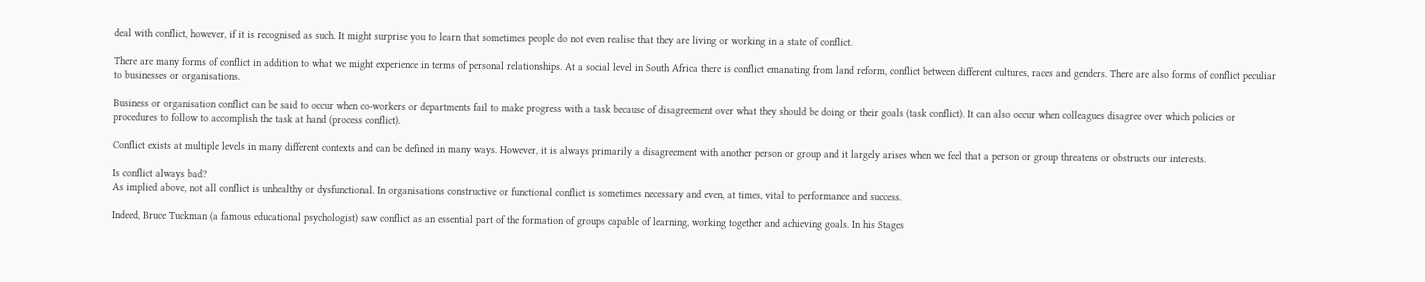deal with conflict, however, if it is recognised as such. It might surprise you to learn that sometimes people do not even realise that they are living or working in a state of conflict.

There are many forms of conflict in addition to what we might experience in terms of personal relationships. At a social level in South Africa there is conflict emanating from land reform, conflict between different cultures, races and genders. There are also forms of conflict peculiar to businesses or organisations.

Business or organisation conflict can be said to occur when co-workers or departments fail to make progress with a task because of disagreement over what they should be doing or their goals (task conflict). It can also occur when colleagues disagree over which policies or procedures to follow to accomplish the task at hand (process conflict).

Conflict exists at multiple levels in many different contexts and can be defined in many ways. However, it is always primarily a disagreement with another person or group and it largely arises when we feel that a person or group threatens or obstructs our interests.

Is conflict always bad?
As implied above, not all conflict is unhealthy or dysfunctional. In organisations constructive or functional conflict is sometimes necessary and even, at times, vital to performance and success.

Indeed, Bruce Tuckman (a famous educational psychologist) saw conflict as an essential part of the formation of groups capable of learning, working together and achieving goals. In his Stages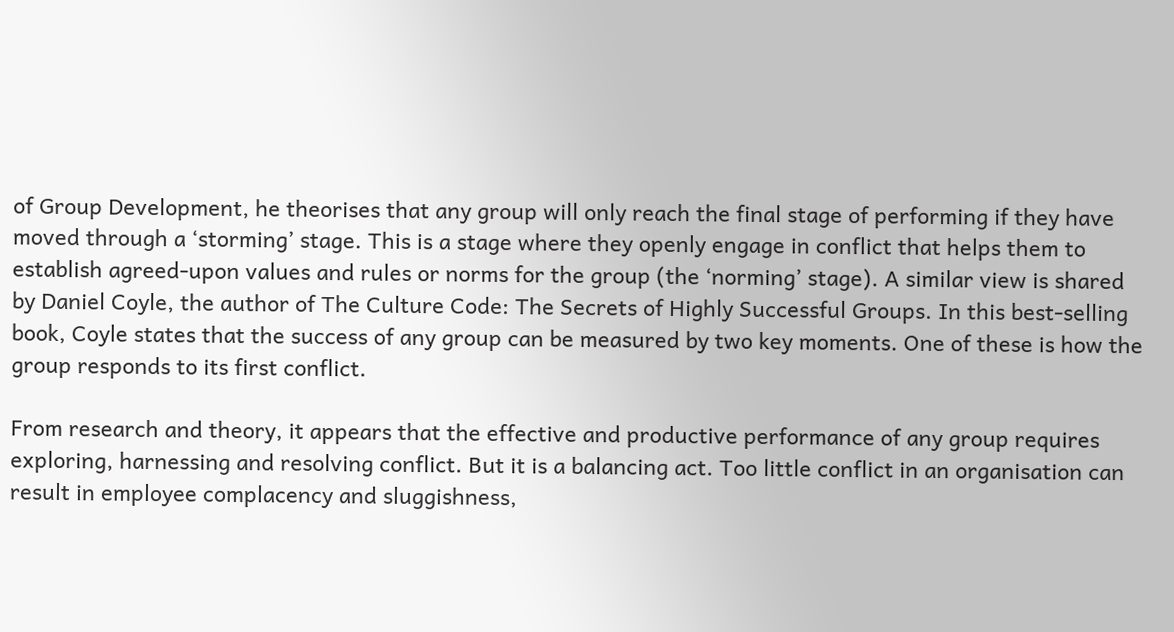of Group Development, he theorises that any group will only reach the final stage of performing if they have moved through a ‘storming’ stage. This is a stage where they openly engage in conflict that helps them to establish agreed-upon values and rules or norms for the group (the ‘norming’ stage). A similar view is shared by Daniel Coyle, the author of The Culture Code: The Secrets of Highly Successful Groups. In this best-selling book, Coyle states that the success of any group can be measured by two key moments. One of these is how the group responds to its first conflict.

From research and theory, it appears that the effective and productive performance of any group requires exploring, harnessing and resolving conflict. But it is a balancing act. Too little conflict in an organisation can result in employee complacency and sluggishness,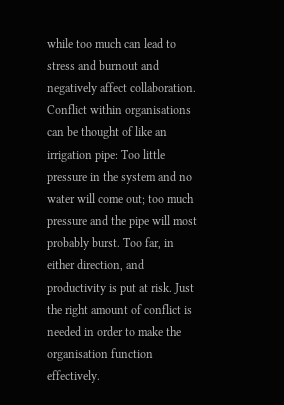while too much can lead to stress and burnout and negatively affect collaboration. Conflict within organisations can be thought of like an irrigation pipe: Too little pressure in the system and no water will come out; too much pressure and the pipe will most probably burst. Too far, in either direction, and productivity is put at risk. Just the right amount of conflict is needed in order to make the organisation function effectively.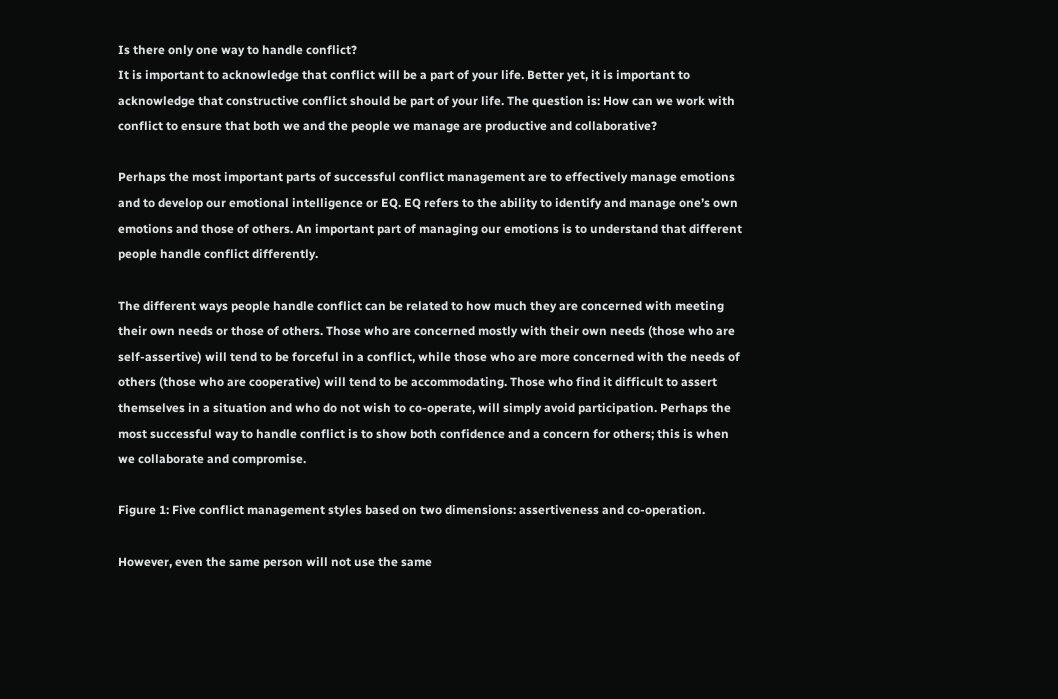Is there only one way to handle conflict?
It is important to acknowledge that conflict will be a part of your life. Better yet, it is important to acknowledge that constructive conflict should be part of your life. The question is: How can we work with conflict to ensure that both we and the people we manage are productive and collaborative?

Perhaps the most important parts of successful conflict management are to effectively manage emotions and to develop our emotional intelligence or EQ. EQ refers to the ability to identify and manage one’s own emotions and those of others. An important part of managing our emotions is to understand that different people handle conflict differently.

The different ways people handle conflict can be related to how much they are concerned with meeting their own needs or those of others. Those who are concerned mostly with their own needs (those who are self-assertive) will tend to be forceful in a conflict, while those who are more concerned with the needs of others (those who are cooperative) will tend to be accommodating. Those who find it difficult to assert themselves in a situation and who do not wish to co-operate, will simply avoid participation. Perhaps the most successful way to handle conflict is to show both confidence and a concern for others; this is when we collaborate and compromise.

Figure 1: Five conflict management styles based on two dimensions: assertiveness and co-operation.

However, even the same person will not use the same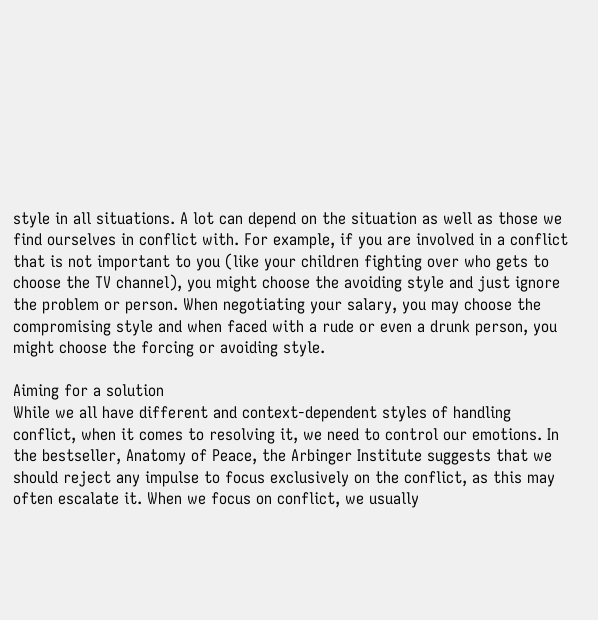style in all situations. A lot can depend on the situation as well as those we find ourselves in conflict with. For example, if you are involved in a conflict that is not important to you (like your children fighting over who gets to choose the TV channel), you might choose the avoiding style and just ignore the problem or person. When negotiating your salary, you may choose the compromising style and when faced with a rude or even a drunk person, you might choose the forcing or avoiding style.

Aiming for a solution
While we all have different and context-dependent styles of handling conflict, when it comes to resolving it, we need to control our emotions. In the bestseller, Anatomy of Peace, the Arbinger Institute suggests that we should reject any impulse to focus exclusively on the conflict, as this may often escalate it. When we focus on conflict, we usually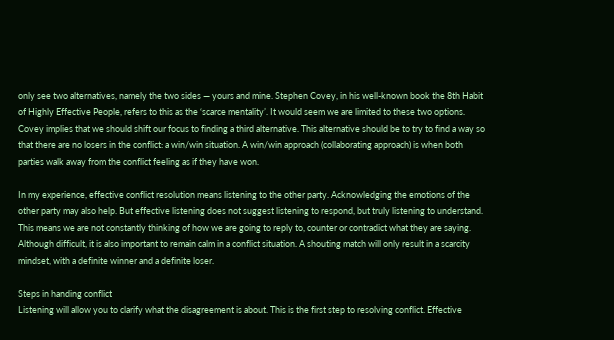only see two alternatives, namely the two sides — yours and mine. Stephen Covey, in his well-known book the 8th Habit of Highly Effective People, refers to this as the ‘scarce mentality’. It would seem we are limited to these two options. Covey implies that we should shift our focus to finding a third alternative. This alternative should be to try to find a way so that there are no losers in the conflict: a win/win situation. A win/win approach (collaborating approach) is when both parties walk away from the conflict feeling as if they have won.

In my experience, effective conflict resolution means listening to the other party. Acknowledging the emotions of the other party may also help. But effective listening does not suggest listening to respond, but truly listening to understand. This means we are not constantly thinking of how we are going to reply to, counter or contradict what they are saying. Although difficult, it is also important to remain calm in a conflict situation. A shouting match will only result in a scarcity mindset, with a definite winner and a definite loser.

Steps in handing conflict
Listening will allow you to clarify what the disagreement is about. This is the first step to resolving conflict. Effective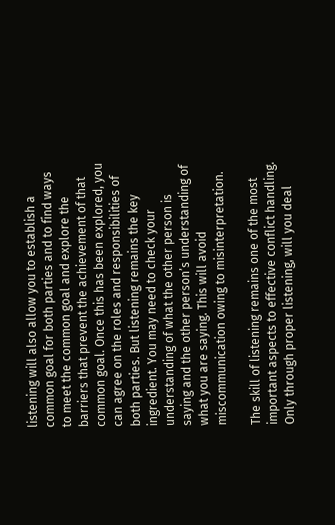listening will also allow you to establish a common goal for both parties and to find ways to meet the common goal and explore the barriers that prevent the achievement of that common goal. Once this has been explored, you can agree on the roles and responsibilities of both parties. But listening remains the key ingredient. You may need to check your understanding of what the other person is saying and the other person’s understanding of what you are saying. This will avoid miscommunication owing to misinterpretation.

The skill of listening remains one of the most important aspects to effective conflict handling. Only through proper listening, will you deal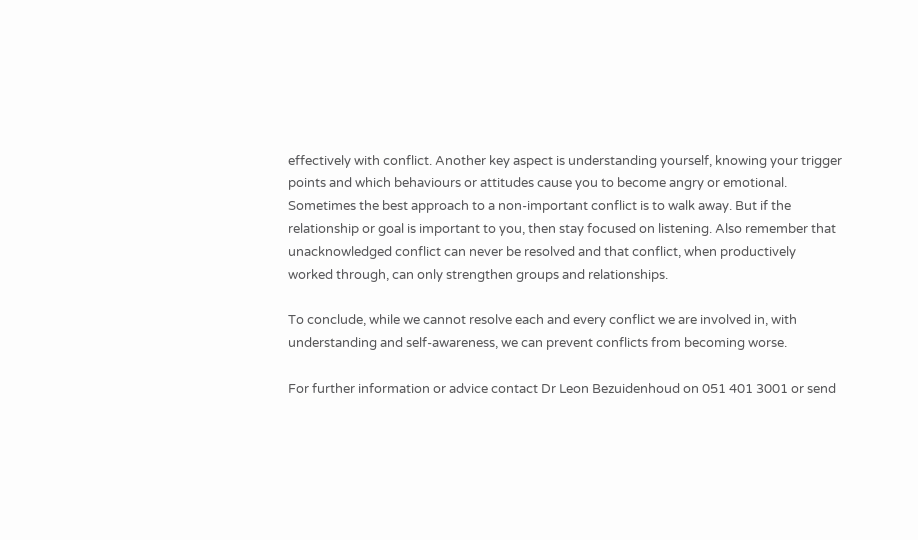effectively with conflict. Another key aspect is understanding yourself, knowing your trigger points and which behaviours or attitudes cause you to become angry or emotional. Sometimes the best approach to a non-important conflict is to walk away. But if the relationship or goal is important to you, then stay focused on listening. Also remember that unacknowledged conflict can never be resolved and that conflict, when productively worked through, can only strengthen groups and relationships.

To conclude, while we cannot resolve each and every conflict we are involved in, with understanding and self-awareness, we can prevent conflicts from becoming worse.

For further information or advice contact Dr Leon Bezuidenhoud on 051 401 3001 or send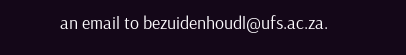an email to bezuidenhoudl@ufs.ac.za.